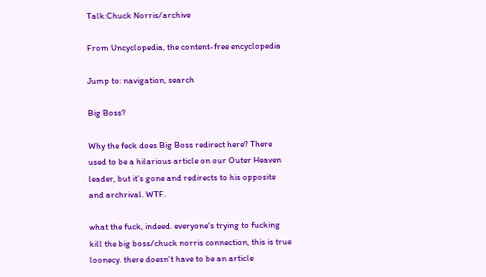Talk:Chuck Norris/archive

From Uncyclopedia, the content-free encyclopedia

Jump to: navigation, search

Big Boss?

Why the feck does Big Boss redirect here? There used to be a hilarious article on our Outer Heaven leader, but it's gone and redirects to his opposite and archrival. WTF.

what the fuck, indeed. everyone's trying to fucking kill the big boss/chuck norris connection, this is true loonecy. there doesn't have to be an article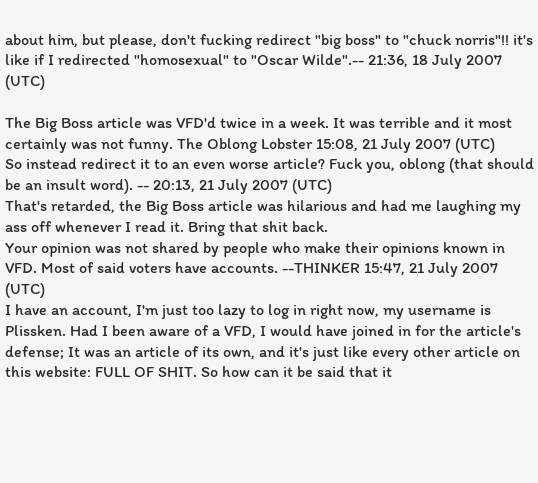about him, but please, don't fucking redirect "big boss" to "chuck norris"!! it's like if I redirected "homosexual" to "Oscar Wilde".-- 21:36, 18 July 2007 (UTC)

The Big Boss article was VFD'd twice in a week. It was terrible and it most certainly was not funny. The Oblong Lobster 15:08, 21 July 2007 (UTC)
So instead redirect it to an even worse article? Fuck you, oblong (that should be an insult word). -- 20:13, 21 July 2007 (UTC)
That's retarded, the Big Boss article was hilarious and had me laughing my ass off whenever I read it. Bring that shit back.
Your opinion was not shared by people who make their opinions known in VFD. Most of said voters have accounts. --THINKER 15:47, 21 July 2007 (UTC)
I have an account, I'm just too lazy to log in right now, my username is Plissken. Had I been aware of a VFD, I would have joined in for the article's defense; It was an article of its own, and it's just like every other article on this website: FULL OF SHIT. So how can it be said that it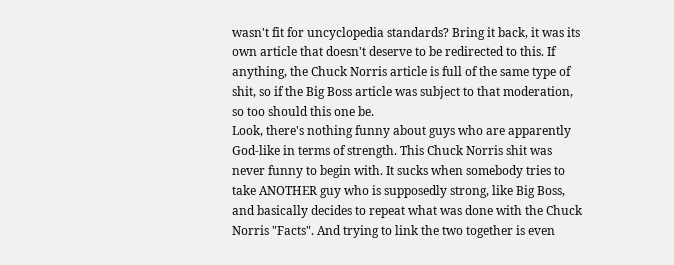wasn't fit for uncyclopedia standards? Bring it back, it was its own article that doesn't deserve to be redirected to this. If anything, the Chuck Norris article is full of the same type of shit, so if the Big Boss article was subject to that moderation, so too should this one be.
Look, there's nothing funny about guys who are apparently God-like in terms of strength. This Chuck Norris shit was never funny to begin with. It sucks when somebody tries to take ANOTHER guy who is supposedly strong, like Big Boss, and basically decides to repeat what was done with the Chuck Norris "Facts". And trying to link the two together is even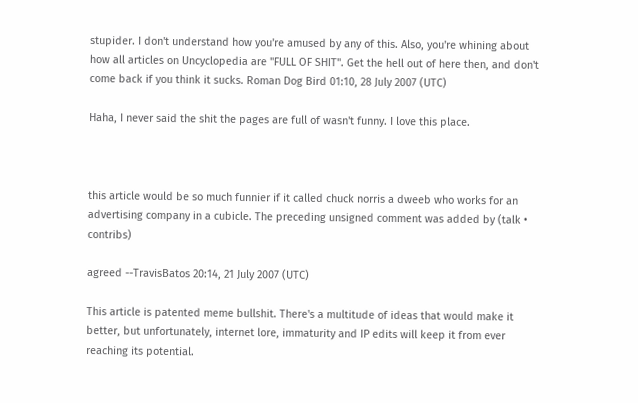stupider. I don't understand how you're amused by any of this. Also, you're whining about how all articles on Uncyclopedia are "FULL OF SHIT". Get the hell out of here then, and don't come back if you think it sucks. Roman Dog Bird 01:10, 28 July 2007 (UTC)

Haha, I never said the shit the pages are full of wasn't funny. I love this place.



this article would be so much funnier if it called chuck norris a dweeb who works for an advertising company in a cubicle. The preceding unsigned comment was added by (talk • contribs)

agreed --TravisBatos 20:14, 21 July 2007 (UTC)

This article is patented meme bullshit. There's a multitude of ideas that would make it better, but unfortunately, internet lore, immaturity and IP edits will keep it from ever reaching its potential.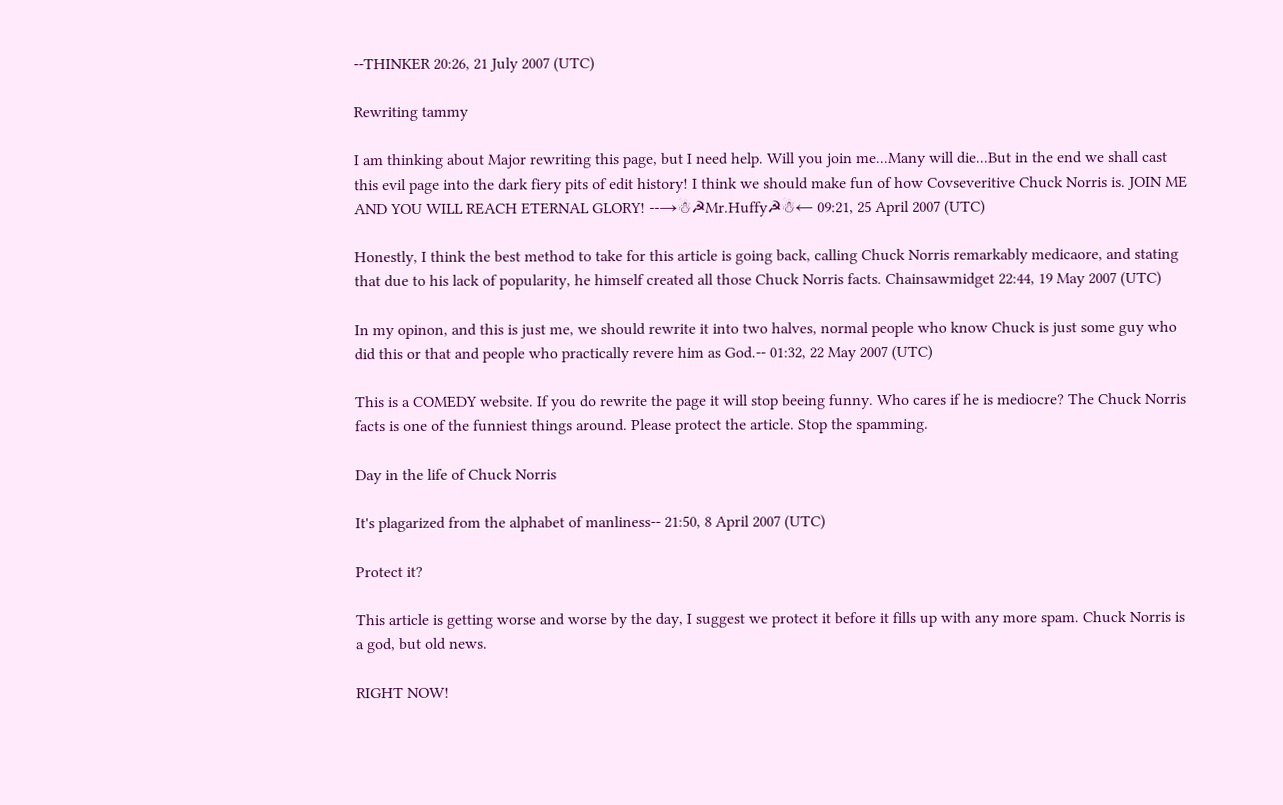--THINKER 20:26, 21 July 2007 (UTC)

Rewriting tammy

I am thinking about Major rewriting this page, but I need help. Will you join me...Many will die...But in the end we shall cast this evil page into the dark fiery pits of edit history! I think we should make fun of how Covseveritive Chuck Norris is. JOIN ME AND YOU WILL REACH ETERNAL GLORY! --→☃☭Mr.Huffy☭☃← 09:21, 25 April 2007 (UTC)

Honestly, I think the best method to take for this article is going back, calling Chuck Norris remarkably medicaore, and stating that due to his lack of popularity, he himself created all those Chuck Norris facts. Chainsawmidget 22:44, 19 May 2007 (UTC)

In my opinon, and this is just me, we should rewrite it into two halves, normal people who know Chuck is just some guy who did this or that and people who practically revere him as God.-- 01:32, 22 May 2007 (UTC)

This is a COMEDY website. If you do rewrite the page it will stop beeing funny. Who cares if he is mediocre? The Chuck Norris facts is one of the funniest things around. Please protect the article. Stop the spamming.

Day in the life of Chuck Norris

It's plagarized from the alphabet of manliness-- 21:50, 8 April 2007 (UTC)

Protect it?

This article is getting worse and worse by the day, I suggest we protect it before it fills up with any more spam. Chuck Norris is a god, but old news.

RIGHT NOW!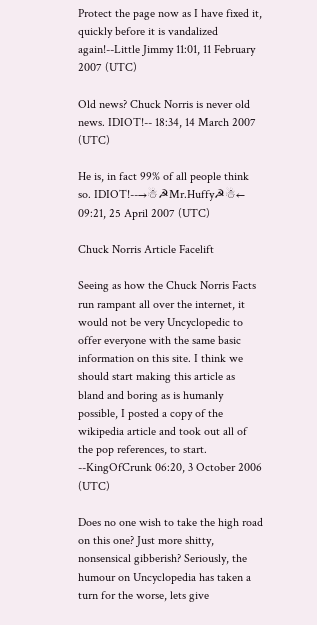Protect the page now as I have fixed it, quickly before it is vandalized again!--Little Jimmy 11:01, 11 February 2007 (UTC)

Old news? Chuck Norris is never old news. IDIOT!-- 18:34, 14 March 2007 (UTC)

He is, in fact 99% of all people think so. IDIOT!--→☃☭Mr.Huffy☭☃← 09:21, 25 April 2007 (UTC)

Chuck Norris Article Facelift

Seeing as how the Chuck Norris Facts run rampant all over the internet, it would not be very Uncyclopedic to offer everyone with the same basic information on this site. I think we should start making this article as bland and boring as is humanly possible, I posted a copy of the wikipedia article and took out all of the pop references, to start. --KingOfCrunk 06:20, 3 October 2006 (UTC)

Does no one wish to take the high road on this one? Just more shitty, nonsensical gibberish? Seriously, the humour on Uncyclopedia has taken a turn for the worse, lets give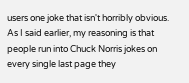users one joke that isn't horribly obvious. As I said earlier, my reasoning is that people run into Chuck Norris jokes on every single last page they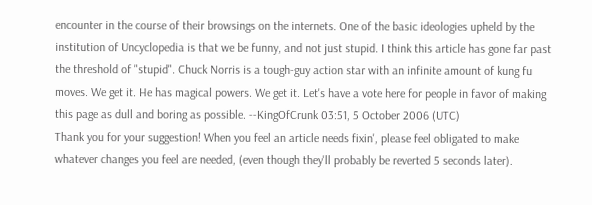encounter in the course of their browsings on the internets. One of the basic ideologies upheld by the institution of Uncyclopedia is that we be funny, and not just stupid. I think this article has gone far past the threshold of "stupid". Chuck Norris is a tough-guy action star with an infinite amount of kung fu moves. We get it. He has magical powers. We get it. Let's have a vote here for people in favor of making this page as dull and boring as possible. --KingOfCrunk 03:51, 5 October 2006 (UTC)
Thank you for your suggestion! When you feel an article needs fixin', please feel obligated to make whatever changes you feel are needed, (even though they'll probably be reverted 5 seconds later).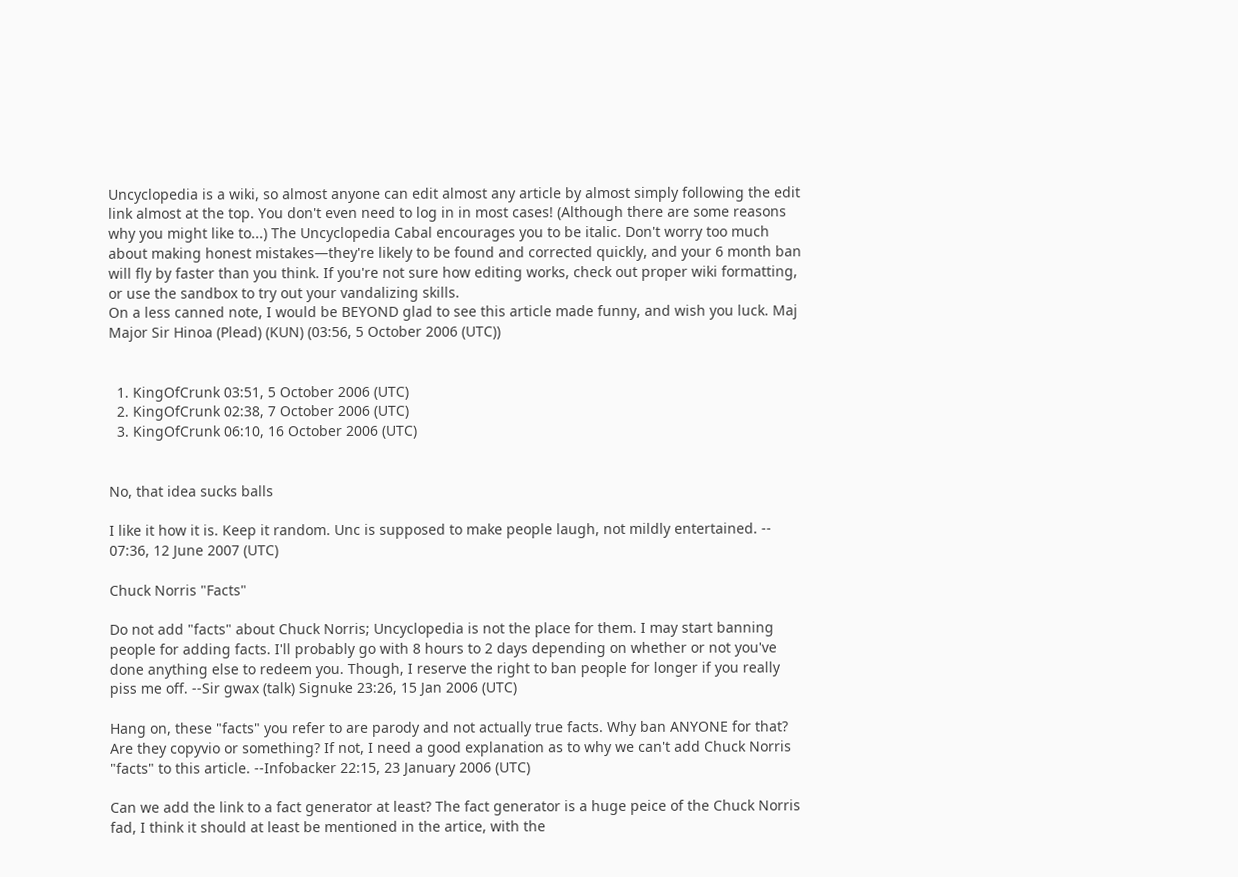Uncyclopedia is a wiki, so almost anyone can edit almost any article by almost simply following the edit link almost at the top. You don't even need to log in in most cases! (Although there are some reasons why you might like to...) The Uncyclopedia Cabal encourages you to be italic. Don't worry too much about making honest mistakes—they're likely to be found and corrected quickly, and your 6 month ban will fly by faster than you think. If you're not sure how editing works, check out proper wiki formatting, or use the sandbox to try out your vandalizing skills.
On a less canned note, I would be BEYOND glad to see this article made funny, and wish you luck. Maj Major Sir Hinoa (Plead) (KUN) (03:56, 5 October 2006 (UTC))


  1. KingOfCrunk 03:51, 5 October 2006 (UTC)
  2. KingOfCrunk 02:38, 7 October 2006 (UTC)
  3. KingOfCrunk 06:10, 16 October 2006 (UTC)


No, that idea sucks balls

I like it how it is. Keep it random. Unc is supposed to make people laugh, not mildly entertained. -- 07:36, 12 June 2007 (UTC)

Chuck Norris "Facts"

Do not add "facts" about Chuck Norris; Uncyclopedia is not the place for them. I may start banning people for adding facts. I'll probably go with 8 hours to 2 days depending on whether or not you've done anything else to redeem you. Though, I reserve the right to ban people for longer if you really piss me off. --Sir gwax (talk) Signuke 23:26, 15 Jan 2006 (UTC)

Hang on, these "facts" you refer to are parody and not actually true facts. Why ban ANYONE for that? Are they copyvio or something? If not, I need a good explanation as to why we can't add Chuck Norris "facts" to this article. --Infobacker 22:15, 23 January 2006 (UTC)

Can we add the link to a fact generator at least? The fact generator is a huge peice of the Chuck Norris fad, I think it should at least be mentioned in the artice, with the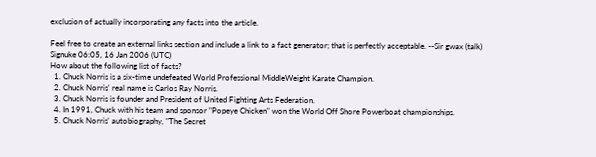exclusion of actually incorporating any facts into the article.

Feel free to create an external links section and include a link to a fact generator; that is perfectly acceptable. --Sir gwax (talk) Signuke 06:05, 16 Jan 2006 (UTC)
How about the following list of facts?
  1. Chuck Norris is a six-time undefeated World Professional MiddleWeight Karate Champion.
  2. Chuck Norris' real name is Carlos Ray Norris.
  3. Chuck Norris is founder and President of United Fighting Arts Federation.
  4. In 1991, Chuck with his team and sponsor "Popeye Chicken" won the World Off Shore Powerboat championships.
  5. Chuck Norris' autobiography, "The Secret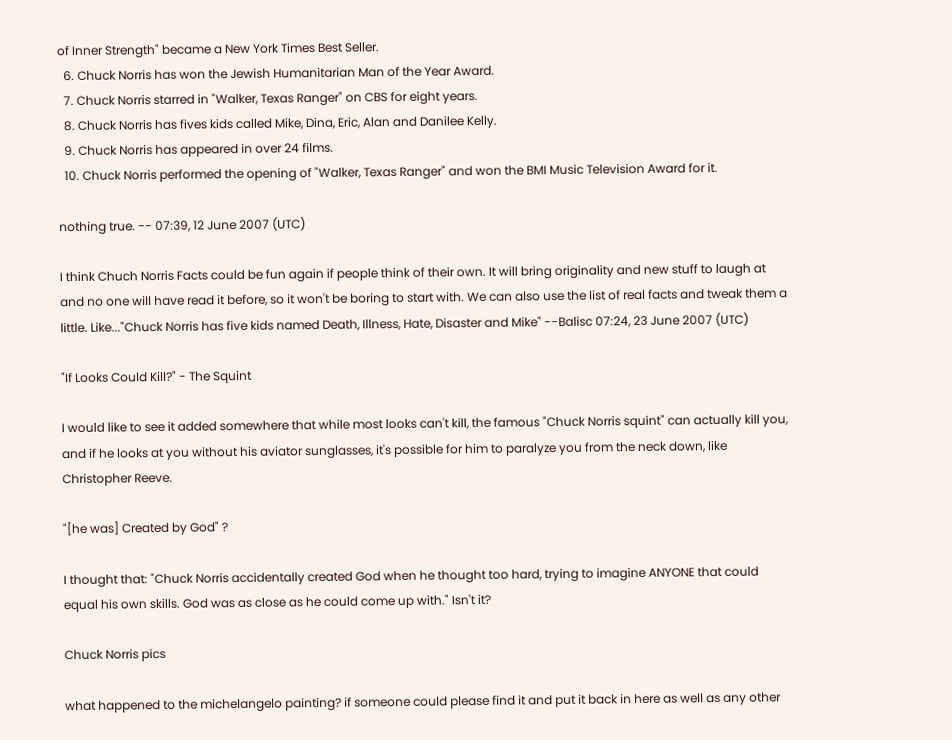of Inner Strength" became a New York Times Best Seller.
  6. Chuck Norris has won the Jewish Humanitarian Man of the Year Award.
  7. Chuck Norris starred in "Walker, Texas Ranger" on CBS for eight years.
  8. Chuck Norris has fives kids called Mike, Dina, Eric, Alan and Danilee Kelly.
  9. Chuck Norris has appeared in over 24 films.
  10. Chuck Norris performed the opening of "Walker, Texas Ranger" and won the BMI Music Television Award for it.

nothing true. -- 07:39, 12 June 2007 (UTC)

I think Chuch Norris Facts could be fun again if people think of their own. It will bring originality and new stuff to laugh at and no one will have read it before, so it won't be boring to start with. We can also use the list of real facts and tweak them a little. Like..."Chuck Norris has five kids named Death, Illness, Hate, Disaster and Mike" --Balisc 07:24, 23 June 2007 (UTC)

"If Looks Could Kill?" - The Squint

I would like to see it added somewhere that while most looks can't kill, the famous "Chuck Norris squint" can actually kill you, and if he looks at you without his aviator sunglasses, it's possible for him to paralyze you from the neck down, like Christopher Reeve.

"[he was] Created by God" ?

I thought that: "Chuck Norris accidentally created God when he thought too hard, trying to imagine ANYONE that could equal his own skills. God was as close as he could come up with." Isn't it?

Chuck Norris pics

what happened to the michelangelo painting? if someone could please find it and put it back in here as well as any other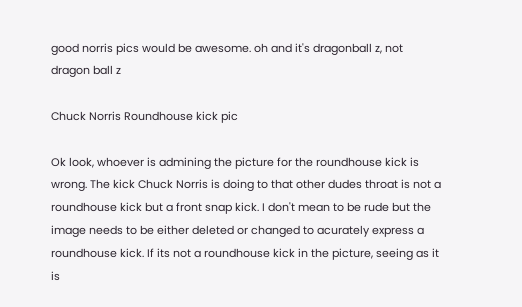good norris pics would be awesome. oh and it's dragonball z, not dragon ball z

Chuck Norris Roundhouse kick pic

Ok look, whoever is admining the picture for the roundhouse kick is wrong. The kick Chuck Norris is doing to that other dudes throat is not a roundhouse kick but a front snap kick. I don't mean to be rude but the image needs to be either deleted or changed to acurately express a roundhouse kick. If its not a roundhouse kick in the picture, seeing as it is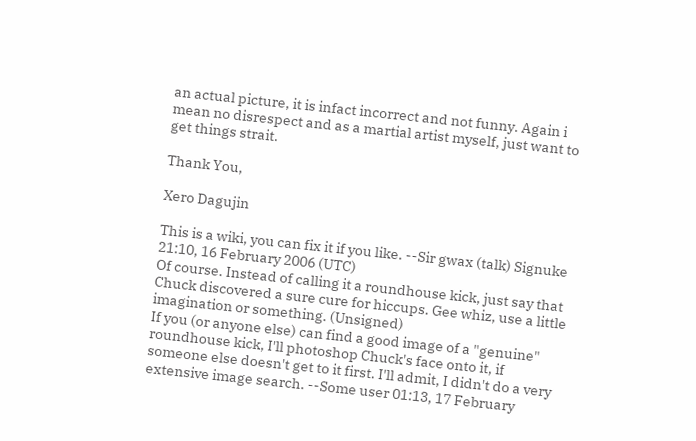an actual picture, it is infact incorrect and not funny. Again i mean no disrespect and as a martial artist myself, just want to get things strait.

Thank You,

Xero Dagujin

This is a wiki, you can fix it if you like. --Sir gwax (talk) Signuke 21:10, 16 February 2006 (UTC)
Of course. Instead of calling it a roundhouse kick, just say that Chuck discovered a sure cure for hiccups. Gee whiz, use a little imagination or something. (Unsigned)
If you (or anyone else) can find a good image of a "genuine" roundhouse kick, I'll photoshop Chuck's face onto it, if someone else doesn't get to it first. I'll admit, I didn't do a very extensive image search. --Some user 01:13, 17 February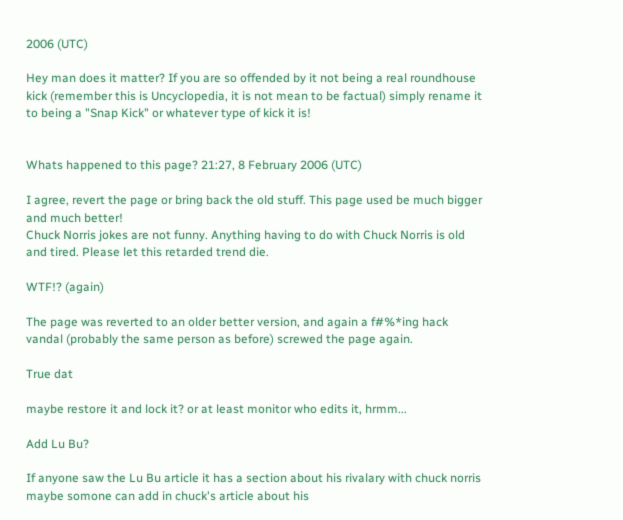2006 (UTC)

Hey man does it matter? If you are so offended by it not being a real roundhouse kick (remember this is Uncyclopedia, it is not mean to be factual) simply rename it to being a "Snap Kick" or whatever type of kick it is!


Whats happened to this page? 21:27, 8 February 2006 (UTC)

I agree, revert the page or bring back the old stuff. This page used be much bigger and much better!
Chuck Norris jokes are not funny. Anything having to do with Chuck Norris is old and tired. Please let this retarded trend die.

WTF!? (again)

The page was reverted to an older better version, and again a f#%*ing hack vandal (probably the same person as before) screwed the page again.

True dat

maybe restore it and lock it? or at least monitor who edits it, hrmm...

Add Lu Bu?

If anyone saw the Lu Bu article it has a section about his rivalary with chuck norris maybe somone can add in chuck's article about his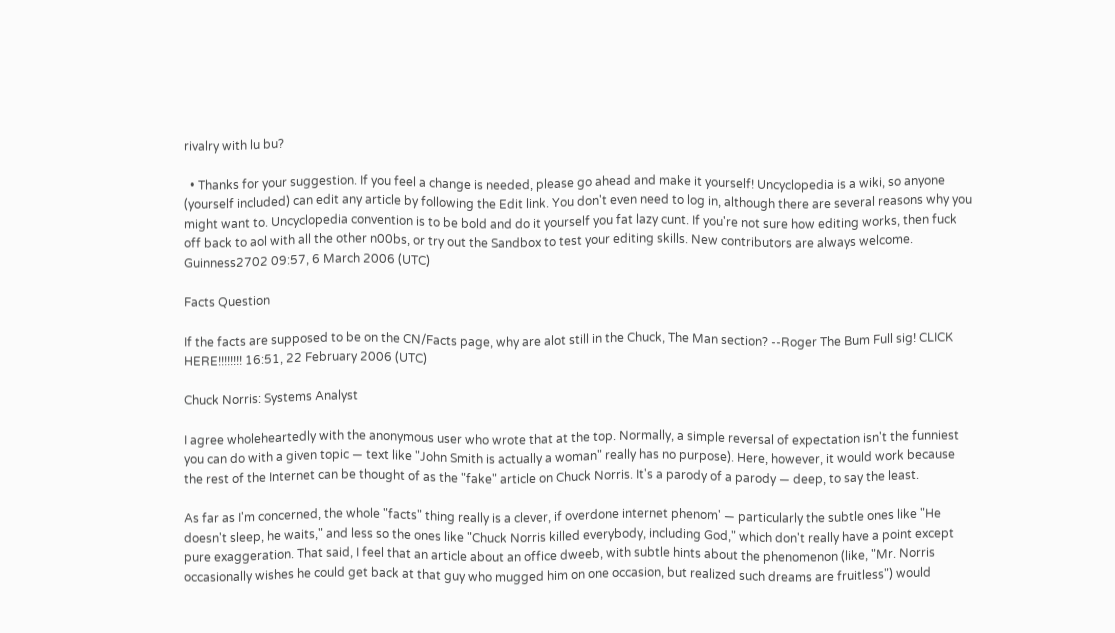rivalry with lu bu?

  • Thanks for your suggestion. If you feel a change is needed, please go ahead and make it yourself! Uncyclopedia is a wiki, so anyone (yourself included) can edit any article by following the Edit link. You don't even need to log in, although there are several reasons why you might want to. Uncyclopedia convention is to be bold and do it yourself you fat lazy cunt. If you're not sure how editing works, then fuck off back to aol with all the other n00bs, or try out the Sandbox to test your editing skills. New contributors are always welcome. Guinness2702 09:57, 6 March 2006 (UTC)

Facts Question

If the facts are supposed to be on the CN/Facts page, why are alot still in the Chuck, The Man section? --Roger The Bum Full sig! CLICK HERE!!!!!!!! 16:51, 22 February 2006 (UTC)

Chuck Norris: Systems Analyst

I agree wholeheartedly with the anonymous user who wrote that at the top. Normally, a simple reversal of expectation isn't the funniest you can do with a given topic — text like "John Smith is actually a woman" really has no purpose). Here, however, it would work because the rest of the Internet can be thought of as the "fake" article on Chuck Norris. It's a parody of a parody — deep, to say the least.

As far as I'm concerned, the whole "facts" thing really is a clever, if overdone internet phenom' — particularly the subtle ones like "He doesn't sleep, he waits," and less so the ones like "Chuck Norris killed everybody, including God," which don't really have a point except pure exaggeration. That said, I feel that an article about an office dweeb, with subtle hints about the phenomenon (like, "Mr. Norris occasionally wishes he could get back at that guy who mugged him on one occasion, but realized such dreams are fruitless") would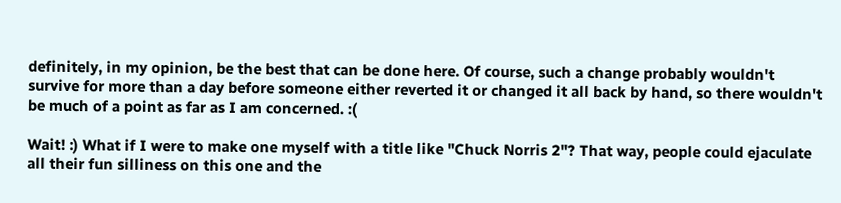definitely, in my opinion, be the best that can be done here. Of course, such a change probably wouldn't survive for more than a day before someone either reverted it or changed it all back by hand, so there wouldn't be much of a point as far as I am concerned. :(

Wait! :) What if I were to make one myself with a title like "Chuck Norris 2"? That way, people could ejaculate all their fun silliness on this one and the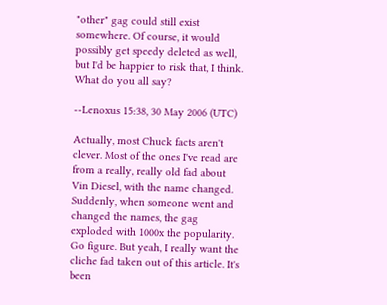"other" gag could still exist somewhere. Of course, it would possibly get speedy deleted as well, but I'd be happier to risk that, I think. What do you all say?

--Lenoxus 15:38, 30 May 2006 (UTC)

Actually, most Chuck facts aren't clever. Most of the ones I've read are from a really, really old fad about Vin Diesel, with the name changed. Suddenly, when someone went and changed the names, the gag exploded with 1000x the popularity. Go figure. But yeah, I really want the cliche fad taken out of this article. It's been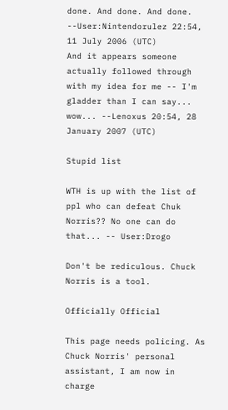done. And done. And done. --User:Nintendorulez 22:54, 11 July 2006 (UTC)
And it appears someone actually followed through with my idea for me -- I'm gladder than I can say... wow... --Lenoxus 20:54, 28 January 2007 (UTC)

Stupid list

WTH is up with the list of ppl who can defeat Chuk Norris?? No one can do that... -- User:Drogo

Don't be rediculous. Chuck Norris is a tool.

Officially Official

This page needs policing. As Chuck Norris' personal assistant, I am now in charge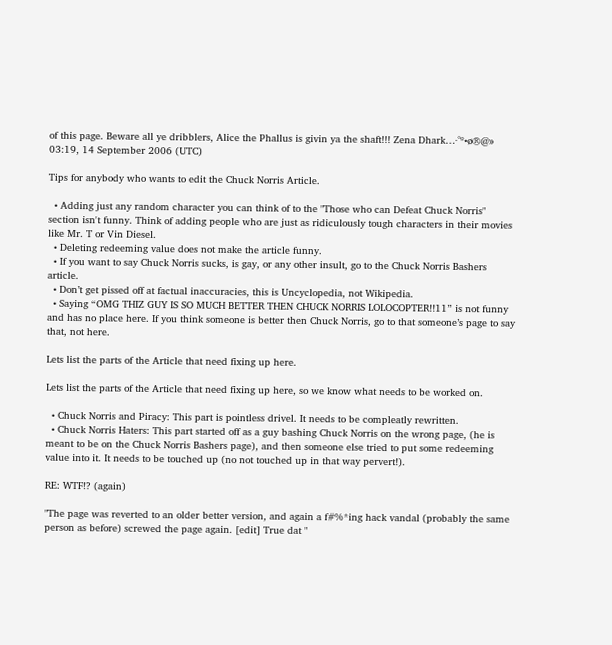of this page. Beware all ye dribblers, Alice the Phallus is givin ya the shaft!!! Zena Dhark…·°º•ø®@» 03:19, 14 September 2006 (UTC)

Tips for anybody who wants to edit the Chuck Norris Article.

  • Adding just any random character you can think of to the "Those who can Defeat Chuck Norris" section isn't funny. Think of adding people who are just as ridiculously tough characters in their movies like Mr. T or Vin Diesel.
  • Deleting redeeming value does not make the article funny.
  • If you want to say Chuck Norris sucks, is gay, or any other insult, go to the Chuck Norris Bashers article.
  • Don’t get pissed off at factual inaccuracies, this is Uncyclopedia, not Wikipedia.
  • Saying “OMG THIZ GUY IS SO MUCH BETTER THEN CHUCK NORRIS LOLOCOPTER!!11” is not funny and has no place here. If you think someone is better then Chuck Norris, go to that someone’s page to say that, not here.

Lets list the parts of the Article that need fixing up here.

Lets list the parts of the Article that need fixing up here, so we know what needs to be worked on.

  • Chuck Norris and Piracy: This part is pointless drivel. It needs to be compleatly rewritten.
  • Chuck Norris Haters: This part started off as a guy bashing Chuck Norris on the wrong page, (he is meant to be on the Chuck Norris Bashers page), and then someone else tried to put some redeeming value into it. It needs to be touched up (no not touched up in that way pervert!).

RE: WTF!? (again)

"The page was reverted to an older better version, and again a f#%*ing hack vandal (probably the same person as before) screwed the page again. [edit] True dat "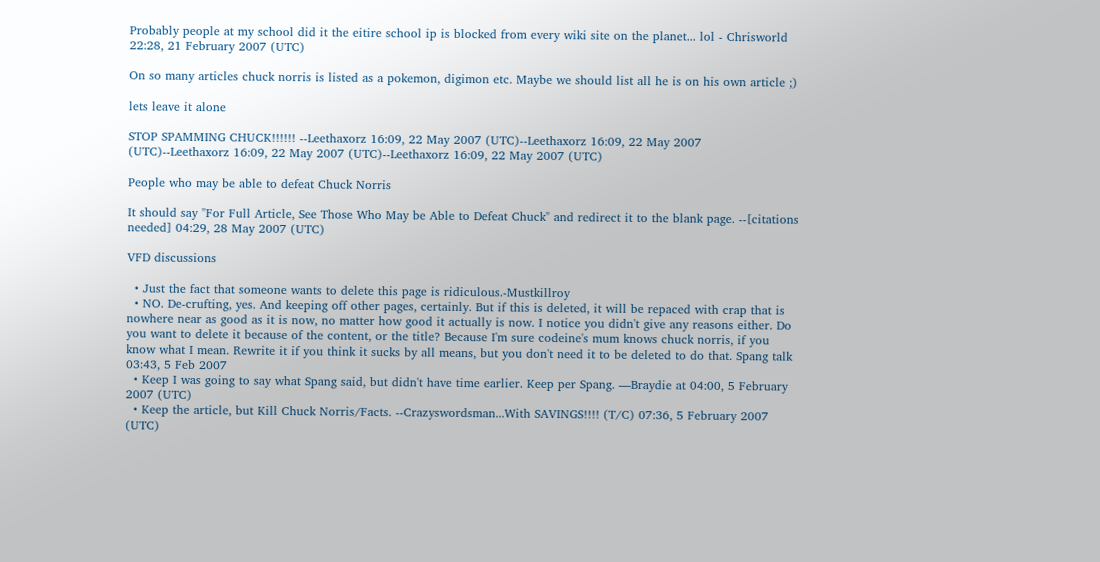Probably people at my school did it the eitire school ip is blocked from every wiki site on the planet... lol - Chrisworld 22:28, 21 February 2007 (UTC)

On so many articles chuck norris is listed as a pokemon, digimon etc. Maybe we should list all he is on his own article ;)

lets leave it alone

STOP SPAMMING CHUCK!!!!!! --Leethaxorz 16:09, 22 May 2007 (UTC)--Leethaxorz 16:09, 22 May 2007 (UTC)--Leethaxorz 16:09, 22 May 2007 (UTC)--Leethaxorz 16:09, 22 May 2007 (UTC)

People who may be able to defeat Chuck Norris

It should say "For Full Article, See Those Who May be Able to Defeat Chuck" and redirect it to the blank page. --[citations needed] 04:29, 28 May 2007 (UTC)

VFD discussions

  • Just the fact that someone wants to delete this page is ridiculous.-Mustkillroy
  • NO. De-crufting, yes. And keeping off other pages, certainly. But if this is deleted, it will be repaced with crap that is nowhere near as good as it is now, no matter how good it actually is now. I notice you didn't give any reasons either. Do you want to delete it because of the content, or the title? Because I'm sure codeine's mum knows chuck norris, if you know what I mean. Rewrite it if you think it sucks by all means, but you don't need it to be deleted to do that. Spang talk 03:43, 5 Feb 2007
  • Keep I was going to say what Spang said, but didn't have time earlier. Keep per Spang. —Braydie at 04:00, 5 February 2007 (UTC)
  • Keep the article, but Kill Chuck Norris/Facts. --Crazyswordsman...With SAVINGS!!!! (T/C) 07:36, 5 February 2007 (UTC)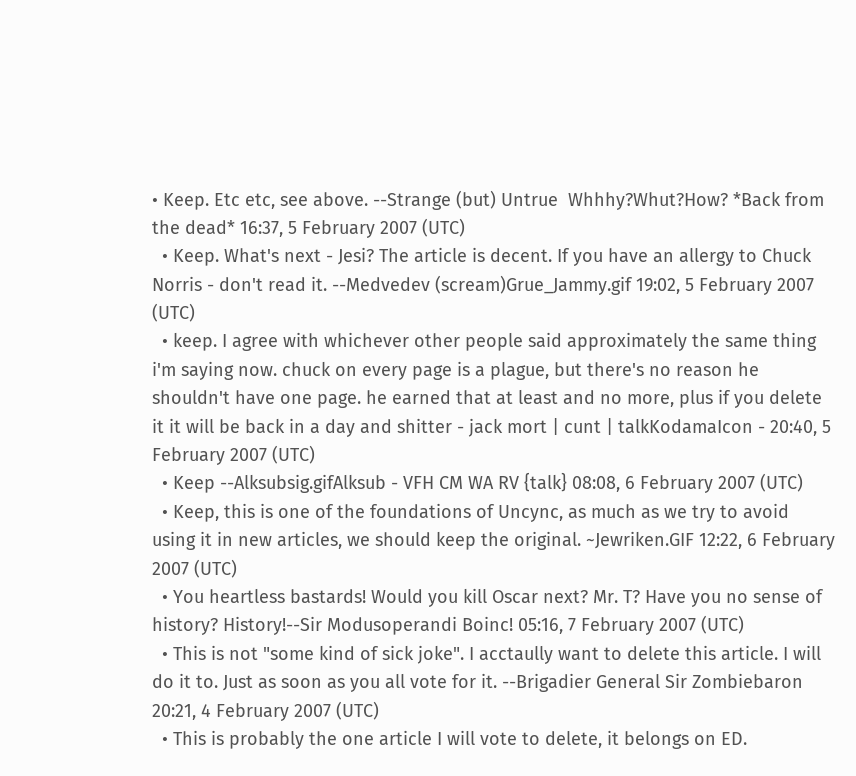• Keep. Etc etc, see above. --Strange (but) Untrue  Whhhy?Whut?How? *Back from the dead* 16:37, 5 February 2007 (UTC)
  • Keep. What's next - Jesi? The article is decent. If you have an allergy to Chuck Norris - don't read it. --Medvedev (scream)Grue_Jammy.gif 19:02, 5 February 2007 (UTC)
  • keep. I agree with whichever other people said approximately the same thing i'm saying now. chuck on every page is a plague, but there's no reason he shouldn't have one page. he earned that at least and no more, plus if you delete it it will be back in a day and shitter - jack mort | cunt | talkKodamaIcon - 20:40, 5 February 2007 (UTC)
  • Keep --Alksubsig.gifAlksub - VFH CM WA RV {talk} 08:08, 6 February 2007 (UTC)
  • Keep, this is one of the foundations of Uncync, as much as we try to avoid using it in new articles, we should keep the original. ~Jewriken.GIF 12:22, 6 February 2007 (UTC)
  • You heartless bastards! Would you kill Oscar next? Mr. T? Have you no sense of history? History!--Sir Modusoperandi Boinc! 05:16, 7 February 2007 (UTC)
  • This is not "some kind of sick joke". I acctaully want to delete this article. I will do it to. Just as soon as you all vote for it. --Brigadier General Sir Zombiebaron 20:21, 4 February 2007 (UTC)
  • This is probably the one article I will vote to delete, it belongs on ED.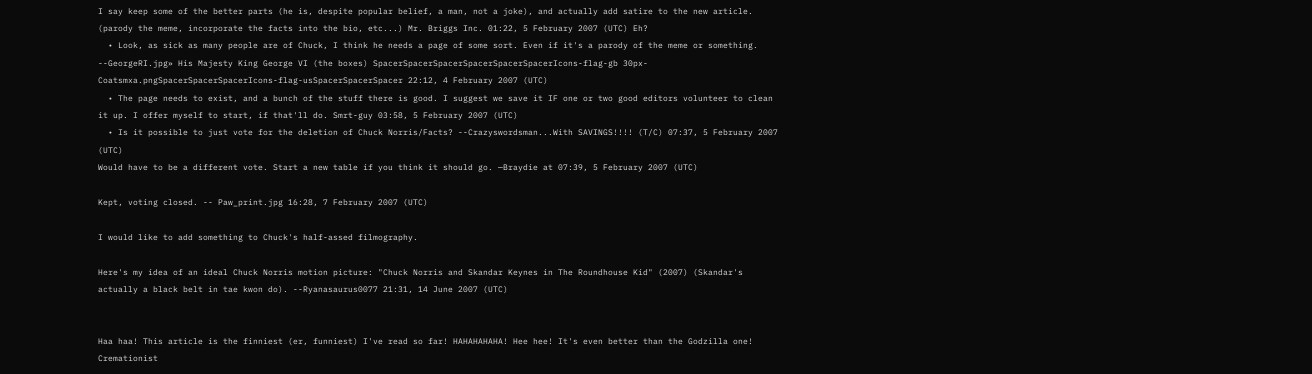I say keep some of the better parts (he is, despite popular belief, a man, not a joke), and actually add satire to the new article. (parody the meme, incorporate the facts into the bio, etc...) Mr. Briggs Inc. 01:22, 5 February 2007 (UTC) Eh?
  • Look, as sick as many people are of Chuck, I think he needs a page of some sort. Even if it's a parody of the meme or something. --GeorgeRI.jpg» His Majesty King George VI (the boxes) SpacerSpacerSpacerSpacerSpacerSpacerIcons-flag-gb 30px-Coatsmxa.pngSpacerSpacerSpacerIcons-flag-usSpacerSpacerSpacer 22:12, 4 February 2007 (UTC)
  • The page needs to exist, and a bunch of the stuff there is good. I suggest we save it IF one or two good editors volunteer to clean it up. I offer myself to start, if that'll do. Smrt-guy 03:58, 5 February 2007 (UTC)
  • Is it possible to just vote for the deletion of Chuck Norris/Facts? --Crazyswordsman...With SAVINGS!!!! (T/C) 07:37, 5 February 2007 (UTC)
Would have to be a different vote. Start a new table if you think it should go. —Braydie at 07:39, 5 February 2007 (UTC)

Kept, voting closed. -- Paw_print.jpg 16:28, 7 February 2007 (UTC)

I would like to add something to Chuck's half-assed filmography.

Here's my idea of an ideal Chuck Norris motion picture: "Chuck Norris and Skandar Keynes in The Roundhouse Kid" (2007) (Skandar's actually a black belt in tae kwon do). --Ryanasaurus0077 21:31, 14 June 2007 (UTC)


Haa haa! This article is the finniest (er, funniest) I've read so far! HAHAHAHAHA! Hee hee! It's even better than the Godzilla one! Cremationist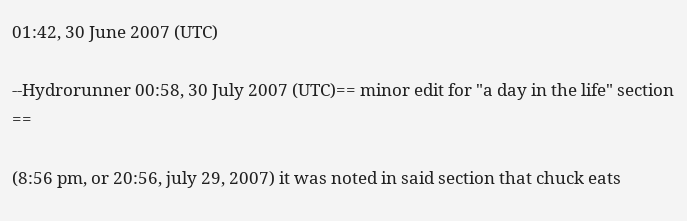01:42, 30 June 2007 (UTC)

--Hydrorunner 00:58, 30 July 2007 (UTC)== minor edit for "a day in the life" section ==

(8:56 pm, or 20:56, july 29, 2007) it was noted in said section that chuck eats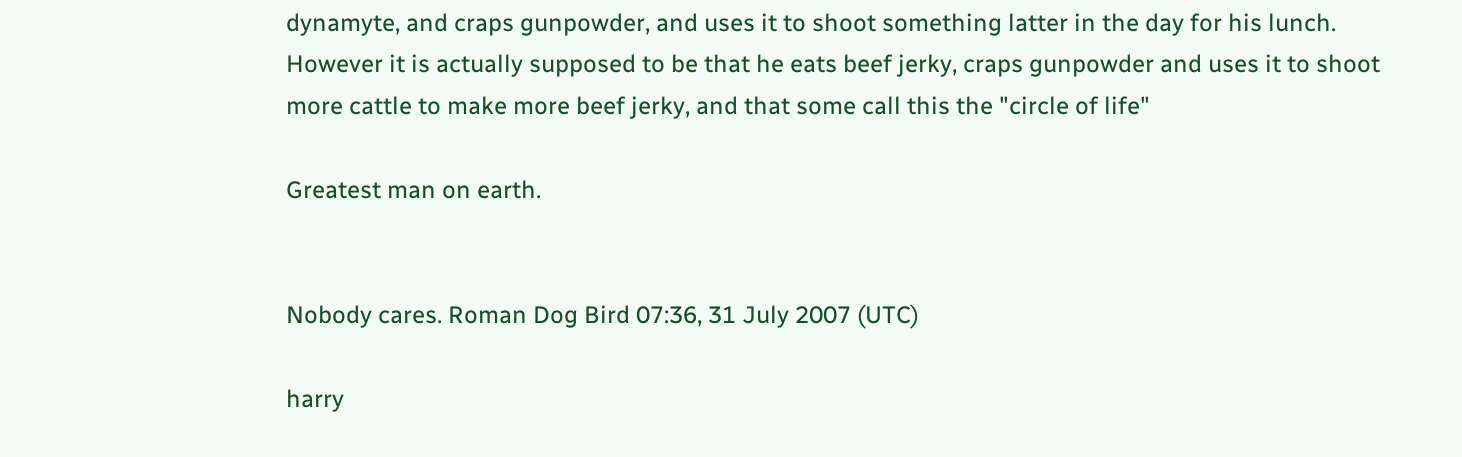dynamyte, and craps gunpowder, and uses it to shoot something latter in the day for his lunch. However it is actually supposed to be that he eats beef jerky, craps gunpowder and uses it to shoot more cattle to make more beef jerky, and that some call this the "circle of life"

Greatest man on earth.


Nobody cares. Roman Dog Bird 07:36, 31 July 2007 (UTC)

harry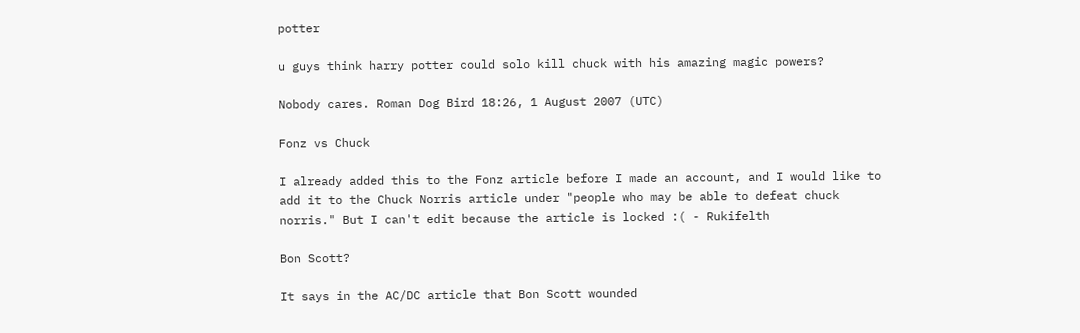potter

u guys think harry potter could solo kill chuck with his amazing magic powers?

Nobody cares. Roman Dog Bird 18:26, 1 August 2007 (UTC)

Fonz vs Chuck

I already added this to the Fonz article before I made an account, and I would like to add it to the Chuck Norris article under "people who may be able to defeat chuck norris." But I can't edit because the article is locked :( - Rukifelth

Bon Scott?

It says in the AC/DC article that Bon Scott wounded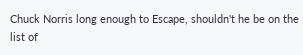Chuck Norris long enough to Escape, shouldn't he be on the list of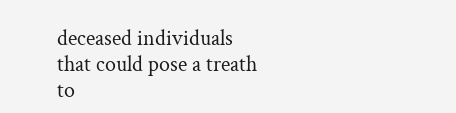deceased individuals that could pose a treath to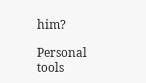him?

Personal tools